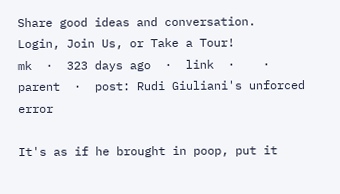Share good ideas and conversation.   Login, Join Us, or Take a Tour!
mk  ·  323 days ago  ·  link  ·    ·  parent  ·  post: Rudi Giuliani's unforced error

It's as if he brought in poop, put it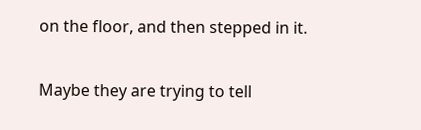on the floor, and then stepped in it.

Maybe they are trying to tell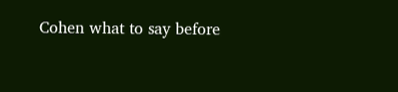Cohen what to say before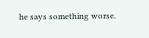he says something worse.